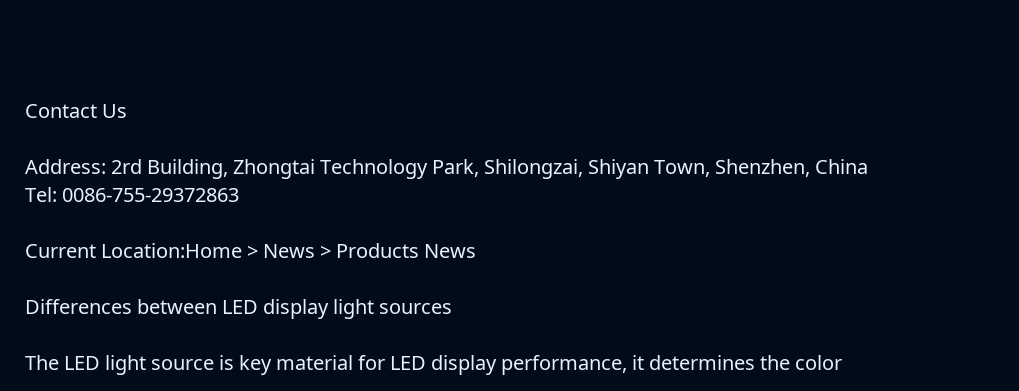Contact Us

Address: 2rd Building, Zhongtai Technology Park, Shilongzai, Shiyan Town, Shenzhen, China
Tel: 0086-755-29372863

Current Location:Home > News > Products News

Differences between LED display light sources

The LED light source is key material for LED display performance, it determines the color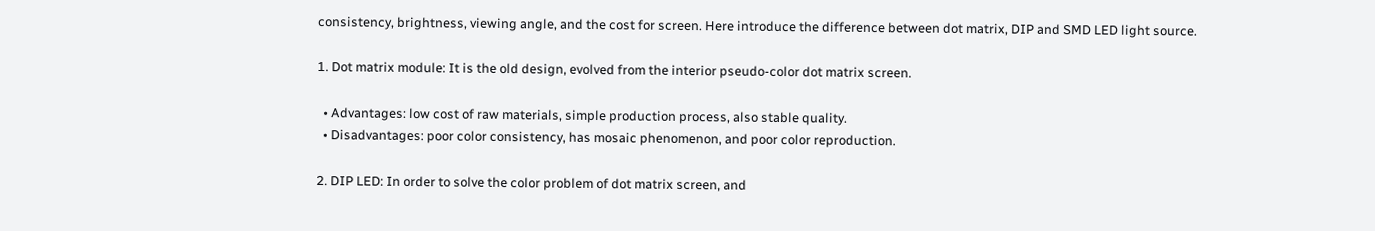consistency, brightness, viewing angle, and the cost for screen. Here introduce the difference between dot matrix, DIP and SMD LED light source.

1. Dot matrix module: It is the old design, evolved from the interior pseudo-color dot matrix screen.

  • Advantages: low cost of raw materials, simple production process, also stable quality.
  • Disadvantages: poor color consistency, has mosaic phenomenon, and poor color reproduction.

2. DIP LED: In order to solve the color problem of dot matrix screen, and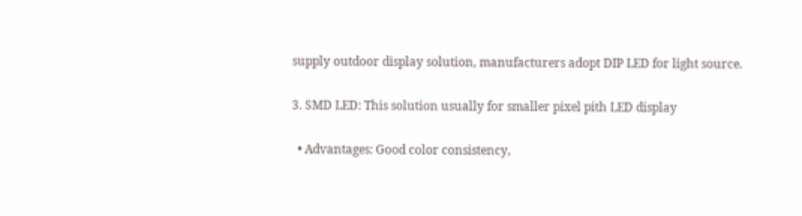supply outdoor display solution, manufacturers adopt DIP LED for light source.

3. SMD LED: This solution usually for smaller pixel pith LED display

  • Advantages: Good color consistency,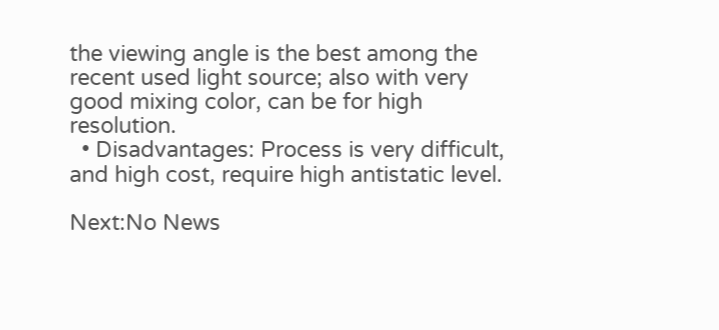the viewing angle is the best among the recent used light source; also with very good mixing color, can be for high resolution.
  • Disadvantages: Process is very difficult, and high cost, require high antistatic level.

Next:No News